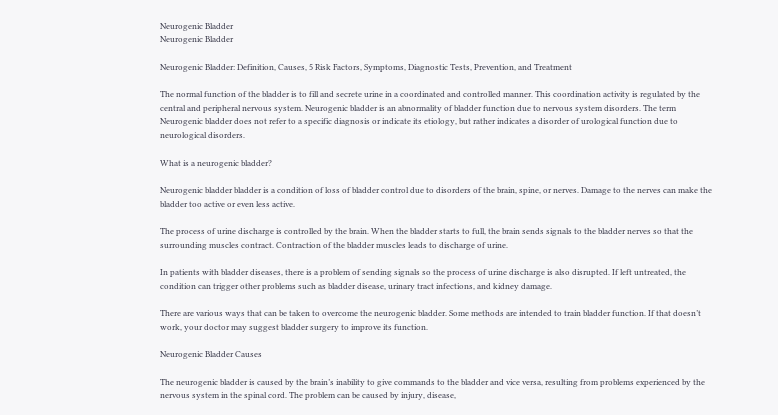Neurogenic Bladder
Neurogenic Bladder

Neurogenic Bladder: Definition, Causes, 5 Risk Factors, Symptoms, Diagnostic Tests, Prevention, and Treatment

The normal function of the bladder is to fill and secrete urine in a coordinated and controlled manner. This coordination activity is regulated by the central and peripheral nervous system. Neurogenic bladder is an abnormality of bladder function due to nervous system disorders. The term Neurogenic bladder does not refer to a specific diagnosis or indicate its etiology, but rather indicates a disorder of urological function due to neurological disorders.

What is a neurogenic bladder?

Neurogenic bladder bladder is a condition of loss of bladder control due to disorders of the brain, spine, or nerves. Damage to the nerves can make the bladder too active or even less active.

The process of urine discharge is controlled by the brain. When the bladder starts to full, the brain sends signals to the bladder nerves so that the surrounding muscles contract. Contraction of the bladder muscles leads to discharge of urine.

In patients with bladder diseases, there is a problem of sending signals so the process of urine discharge is also disrupted. If left untreated, the condition can trigger other problems such as bladder disease, urinary tract infections, and kidney damage.

There are various ways that can be taken to overcome the neurogenic bladder. Some methods are intended to train bladder function. If that doesn’t work, your doctor may suggest bladder surgery to improve its function.

Neurogenic Bladder Causes

The neurogenic bladder is caused by the brain’s inability to give commands to the bladder and vice versa, resulting from problems experienced by the nervous system in the spinal cord. The problem can be caused by injury, disease,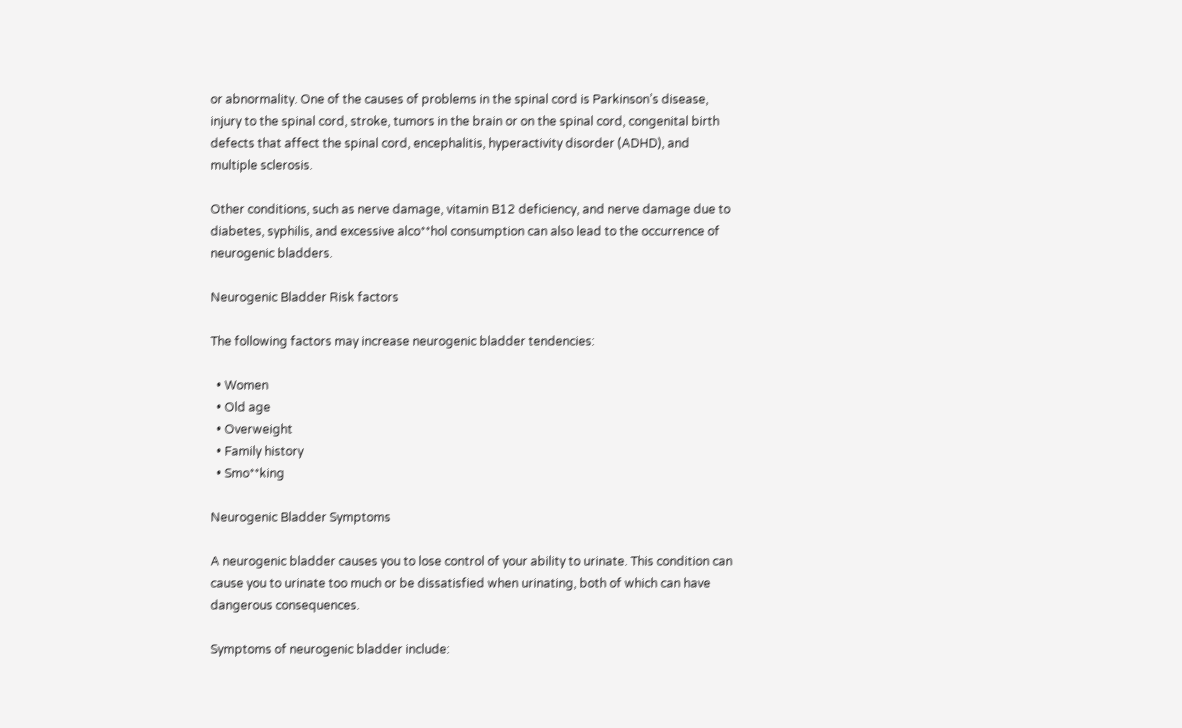or abnormality. One of the causes of problems in the spinal cord is Parkinson’s disease, injury to the spinal cord, stroke, tumors in the brain or on the spinal cord, congenital birth defects that affect the spinal cord, encephalitis, hyperactivity disorder (ADHD), and multiple sclerosis.

Other conditions, such as nerve damage, vitamin B12 deficiency, and nerve damage due to diabetes, syphilis, and excessive alco**hol consumption can also lead to the occurrence of neurogenic bladders.

Neurogenic Bladder Risk factors

The following factors may increase neurogenic bladder tendencies:

  • Women
  • Old age
  • Overweight
  • Family history
  • Smo**king

Neurogenic Bladder Symptoms

A neurogenic bladder causes you to lose control of your ability to urinate. This condition can cause you to urinate too much or be dissatisfied when urinating, both of which can have dangerous consequences.

Symptoms of neurogenic bladder include: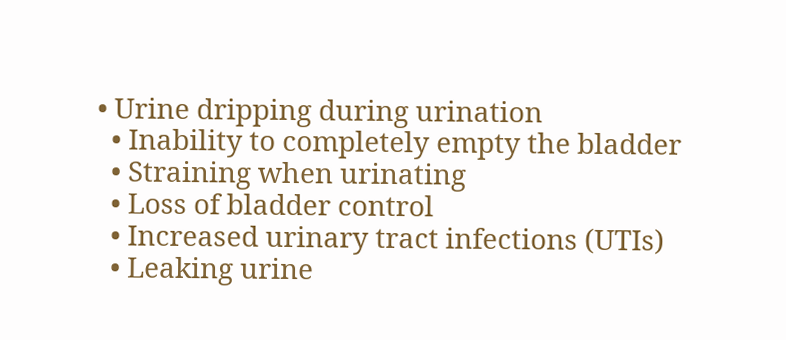• Urine dripping during urination
  • Inability to completely empty the bladder
  • Straining when urinating
  • Loss of bladder control
  • Increased urinary tract infections (UTIs)
  • Leaking urine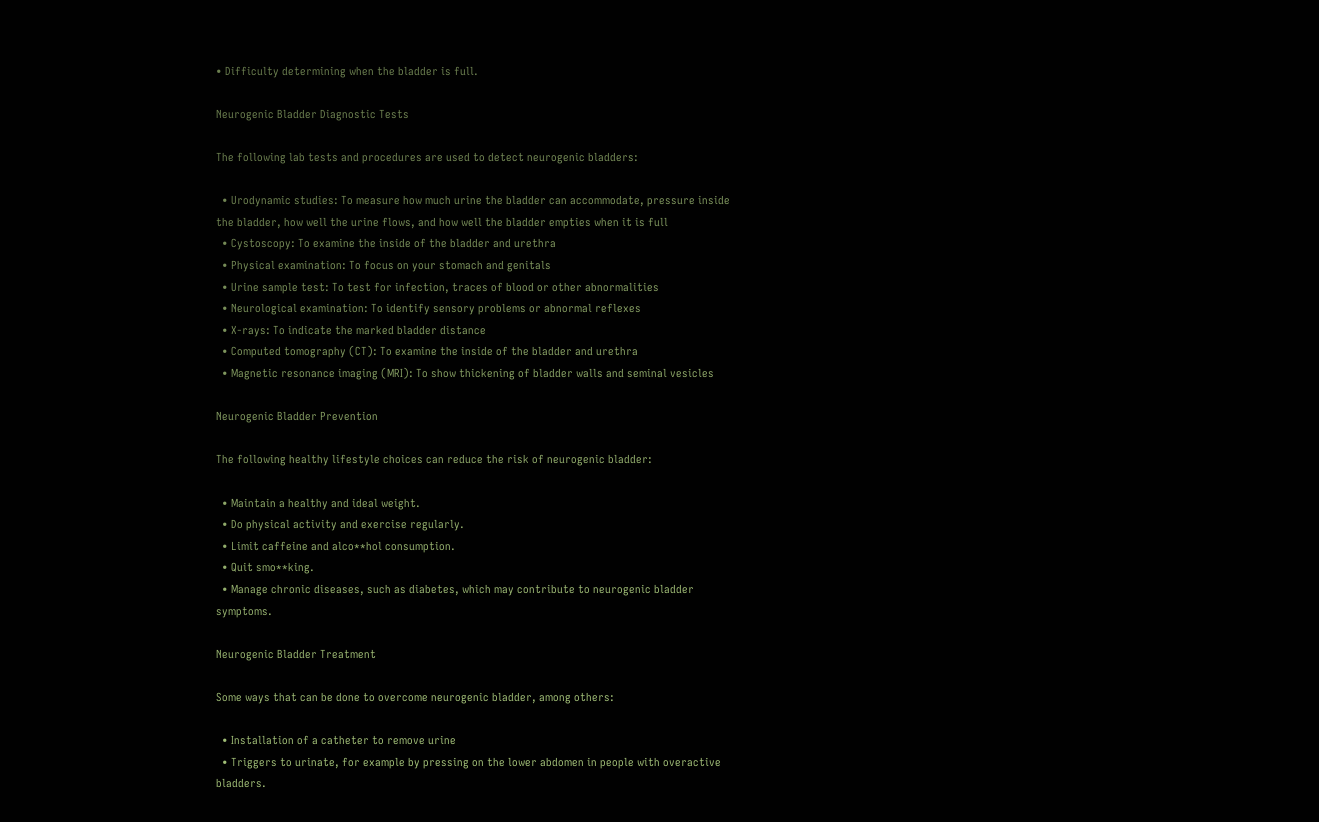• Difficulty determining when the bladder is full.

Neurogenic Bladder Diagnostic Tests

The following lab tests and procedures are used to detect neurogenic bladders:

  • Urodynamic studies: To measure how much urine the bladder can accommodate, pressure inside the bladder, how well the urine flows, and how well the bladder empties when it is full
  • Cystoscopy: To examine the inside of the bladder and urethra
  • Physical examination: To focus on your stomach and genitals
  • Urine sample test: To test for infection, traces of blood or other abnormalities
  • Neurological examination: To identify sensory problems or abnormal reflexes
  • X-rays: To indicate the marked bladder distance
  • Computed tomography (CT): To examine the inside of the bladder and urethra
  • Magnetic resonance imaging (MRI): To show thickening of bladder walls and seminal vesicles

Neurogenic Bladder Prevention

The following healthy lifestyle choices can reduce the risk of neurogenic bladder:

  • Maintain a healthy and ideal weight.
  • Do physical activity and exercise regularly.
  • Limit caffeine and alco**hol consumption.
  • Quit smo**king.
  • Manage chronic diseases, such as diabetes, which may contribute to neurogenic bladder symptoms.

Neurogenic Bladder Treatment

Some ways that can be done to overcome neurogenic bladder, among others:

  • Installation of a catheter to remove urine
  • Triggers to urinate, for example by pressing on the lower abdomen in people with overactive bladders.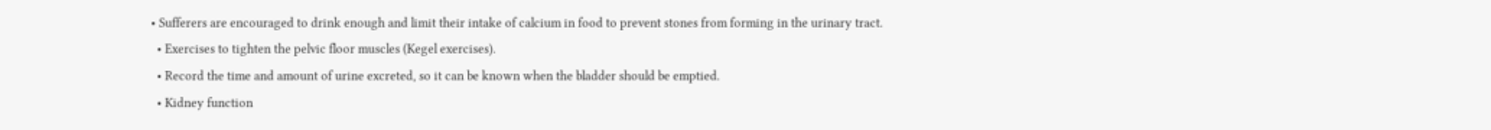• Sufferers are encouraged to drink enough and limit their intake of calcium in food to prevent stones from forming in the urinary tract.
  • Exercises to tighten the pelvic floor muscles (Kegel exercises).
  • Record the time and amount of urine excreted, so it can be known when the bladder should be emptied.
  • Kidney function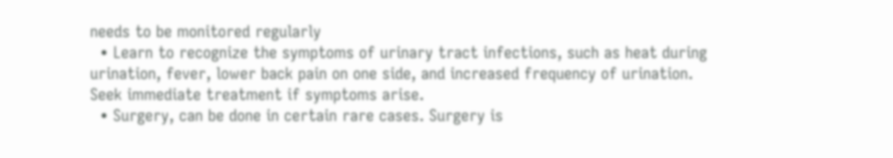needs to be monitored regularly
  • Learn to recognize the symptoms of urinary tract infections, such as heat during urination, fever, lower back pain on one side, and increased frequency of urination. Seek immediate treatment if symptoms arise.
  • Surgery, can be done in certain rare cases. Surgery is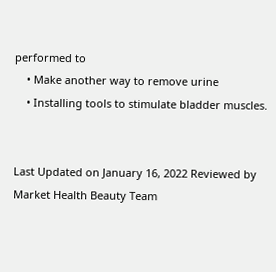performed to
    • Make another way to remove urine
    • Installing tools to stimulate bladder muscles.


Last Updated on January 16, 2022 Reviewed by Market Health Beauty Team